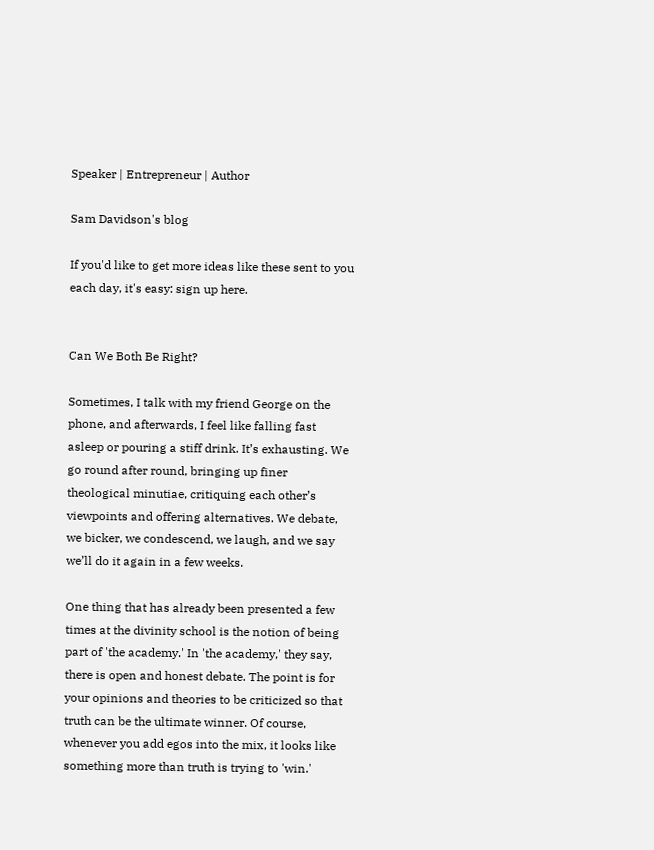Speaker | Entrepreneur | Author

Sam Davidson's blog

If you'd like to get more ideas like these sent to you each day, it's easy: sign up here.


Can We Both Be Right?

Sometimes, I talk with my friend George on the phone, and afterwards, I feel like falling fast asleep or pouring a stiff drink. It’s exhausting. We go round after round, bringing up finer theological minutiae, critiquing each other’s viewpoints and offering alternatives. We debate, we bicker, we condescend, we laugh, and we say we’ll do it again in a few weeks.

One thing that has already been presented a few times at the divinity school is the notion of being part of 'the academy.' In 'the academy,' they say, there is open and honest debate. The point is for your opinions and theories to be criticized so that truth can be the ultimate winner. Of course, whenever you add egos into the mix, it looks like something more than truth is trying to 'win.'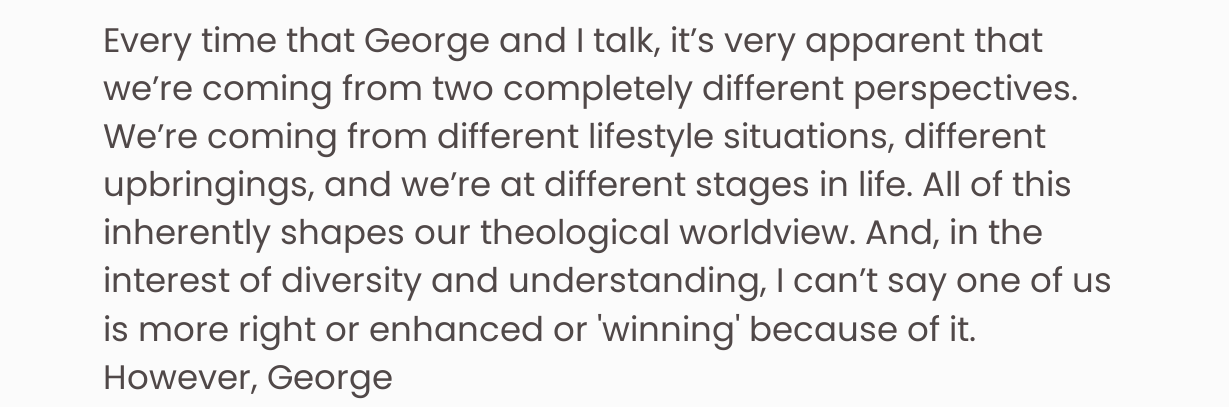Every time that George and I talk, it’s very apparent that we’re coming from two completely different perspectives. We’re coming from different lifestyle situations, different upbringings, and we’re at different stages in life. All of this inherently shapes our theological worldview. And, in the interest of diversity and understanding, I can’t say one of us is more right or enhanced or 'winning' because of it. However, George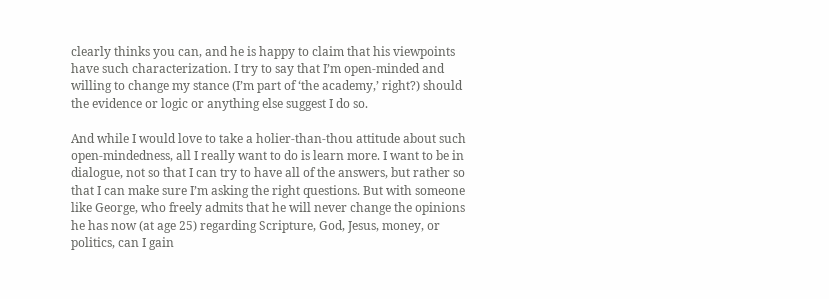clearly thinks you can, and he is happy to claim that his viewpoints have such characterization. I try to say that I’m open-minded and willing to change my stance (I’m part of ‘the academy,’ right?) should the evidence or logic or anything else suggest I do so.

And while I would love to take a holier-than-thou attitude about such open-mindedness, all I really want to do is learn more. I want to be in dialogue, not so that I can try to have all of the answers, but rather so that I can make sure I’m asking the right questions. But with someone like George, who freely admits that he will never change the opinions he has now (at age 25) regarding Scripture, God, Jesus, money, or politics, can I gain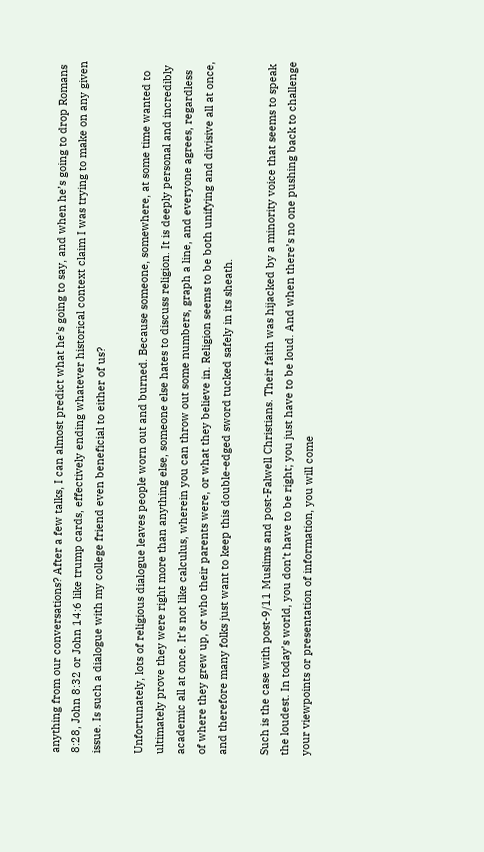anything from our conversations? After a few talks, I can almost predict what he’s going to say, and when he’s going to drop Romans 8:28, John 8:32 or John 14:6 like trump cards, effectively ending whatever historical context claim I was trying to make on any given issue. Is such a dialogue with my college friend even beneficial to either of us?

Unfortunately, lots of religious dialogue leaves people worn out and burned. Because someone, somewhere, at some time wanted to ultimately prove they were right more than anything else, someone else hates to discuss religion. It is deeply personal and incredibly academic all at once. It’s not like calculus, wherein you can throw out some numbers, graph a line, and everyone agrees, regardless of where they grew up, or who their parents were, or what they believe in. Religion seems to be both unifying and divisive all at once, and therefore many folks just want to keep this double-edged sword tucked safely in its sheath.

Such is the case with post-9/11 Muslims and post-Falwell Christians. Their faith was hijacked by a minority voice that seems to speak the loudest. In today’s world, you don’t have to be right; you just have to be loud. And when there’s no one pushing back to challenge your viewpoints or presentation of information, you will come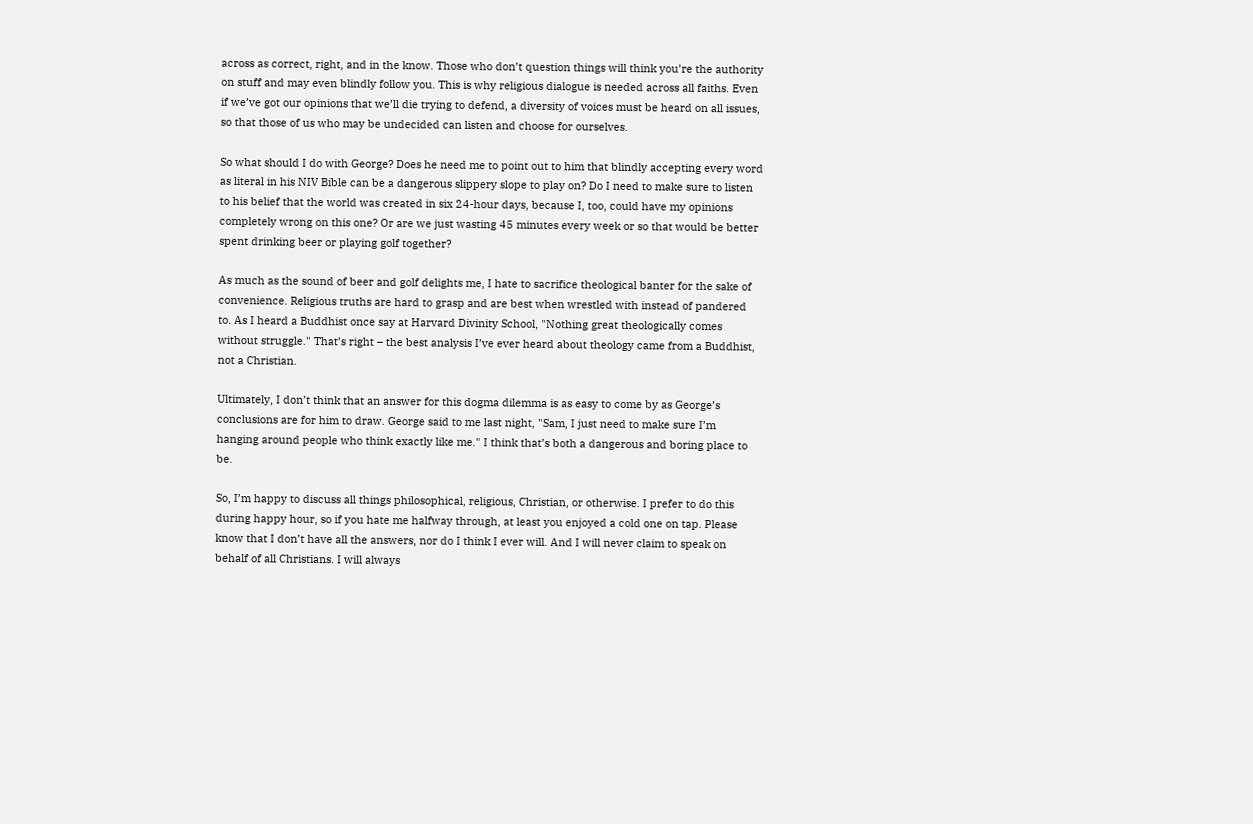across as correct, right, and in the know. Those who don’t question things will think you’re the authority on stuff and may even blindly follow you. This is why religious dialogue is needed across all faiths. Even if we’ve got our opinions that we’ll die trying to defend, a diversity of voices must be heard on all issues, so that those of us who may be undecided can listen and choose for ourselves.

So what should I do with George? Does he need me to point out to him that blindly accepting every word as literal in his NIV Bible can be a dangerous slippery slope to play on? Do I need to make sure to listen to his belief that the world was created in six 24-hour days, because I, too, could have my opinions completely wrong on this one? Or are we just wasting 45 minutes every week or so that would be better spent drinking beer or playing golf together?

As much as the sound of beer and golf delights me, I hate to sacrifice theological banter for the sake of convenience. Religious truths are hard to grasp and are best when wrestled with instead of pandered to. As I heard a Buddhist once say at Harvard Divinity School, "Nothing great theologically comes without struggle." That’s right – the best analysis I’ve ever heard about theology came from a Buddhist, not a Christian.

Ultimately, I don’t think that an answer for this dogma dilemma is as easy to come by as George’s conclusions are for him to draw. George said to me last night, "Sam, I just need to make sure I’m hanging around people who think exactly like me." I think that’s both a dangerous and boring place to be.

So, I’m happy to discuss all things philosophical, religious, Christian, or otherwise. I prefer to do this during happy hour, so if you hate me halfway through, at least you enjoyed a cold one on tap. Please know that I don’t have all the answers, nor do I think I ever will. And I will never claim to speak on behalf of all Christians. I will always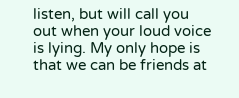listen, but will call you out when your loud voice is lying. My only hope is that we can be friends at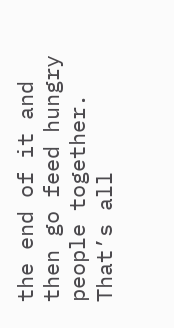the end of it and then go feed hungry people together. That’s all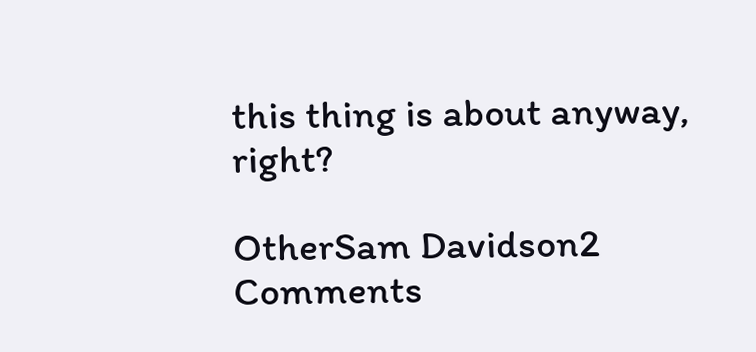this thing is about anyway, right?

OtherSam Davidson2 Comments